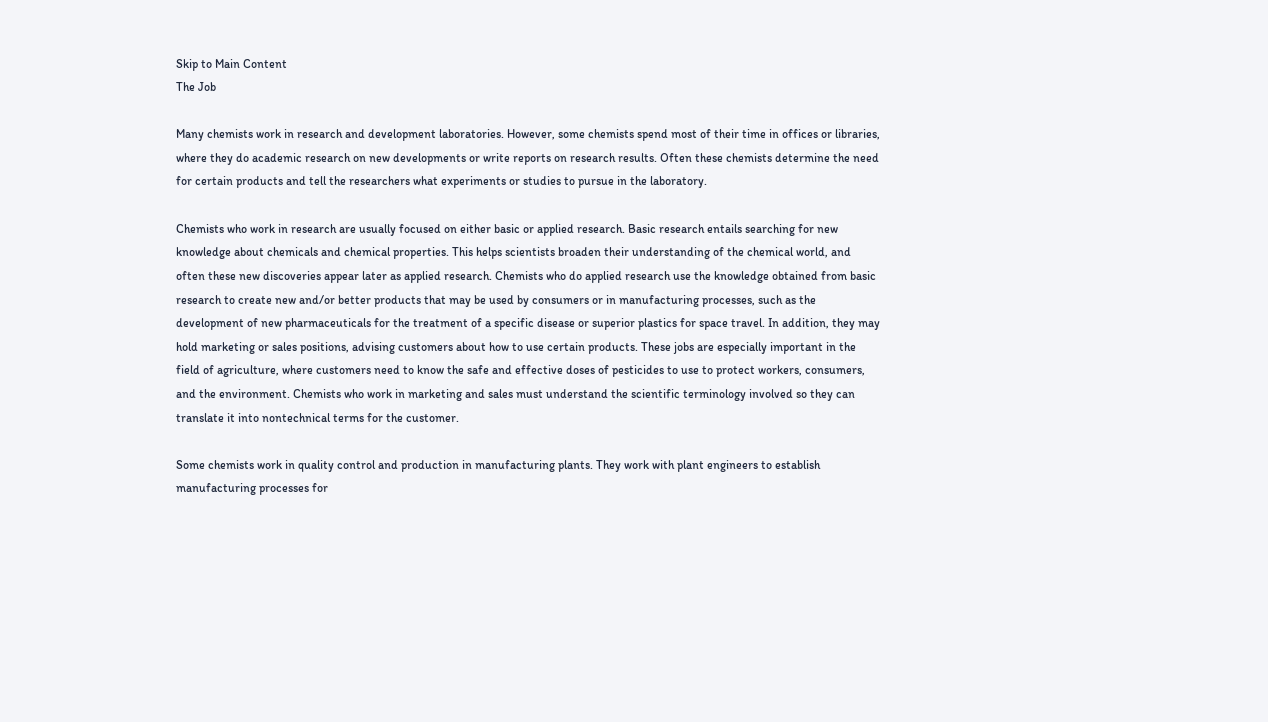Skip to Main Content
The Job

Many chemists work in research and development laboratories. However, some chemists spend most of their time in offices or libraries, where they do academic research on new developments or write reports on research results. Often these chemists determine the need for certain products and tell the researchers what experiments or studies to pursue in the laboratory.

Chemists who work in research are usually focused on either basic or applied research. Basic research entails searching for new knowledge about chemicals and chemical properties. This helps scientists broaden their understanding of the chemical world, and often these new discoveries appear later as applied research. Chemists who do applied research use the knowledge obtained from basic research to create new and/or better products that may be used by consumers or in manufacturing processes, such as the development of new pharmaceuticals for the treatment of a specific disease or superior plastics for space travel. In addition, they may hold marketing or sales positions, advising customers about how to use certain products. These jobs are especially important in the field of agriculture, where customers need to know the safe and effective doses of pesticides to use to protect workers, consumers, and the environment. Chemists who work in marketing and sales must understand the scientific terminology involved so they can translate it into nontechnical terms for the customer.

Some chemists work in quality control and production in manufacturing plants. They work with plant engineers to establish manufacturing processes for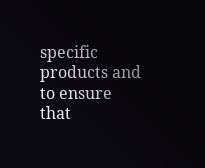specific products and to ensure that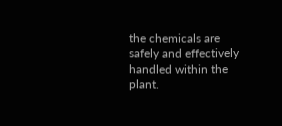the chemicals are safely and effectively handled within the plant.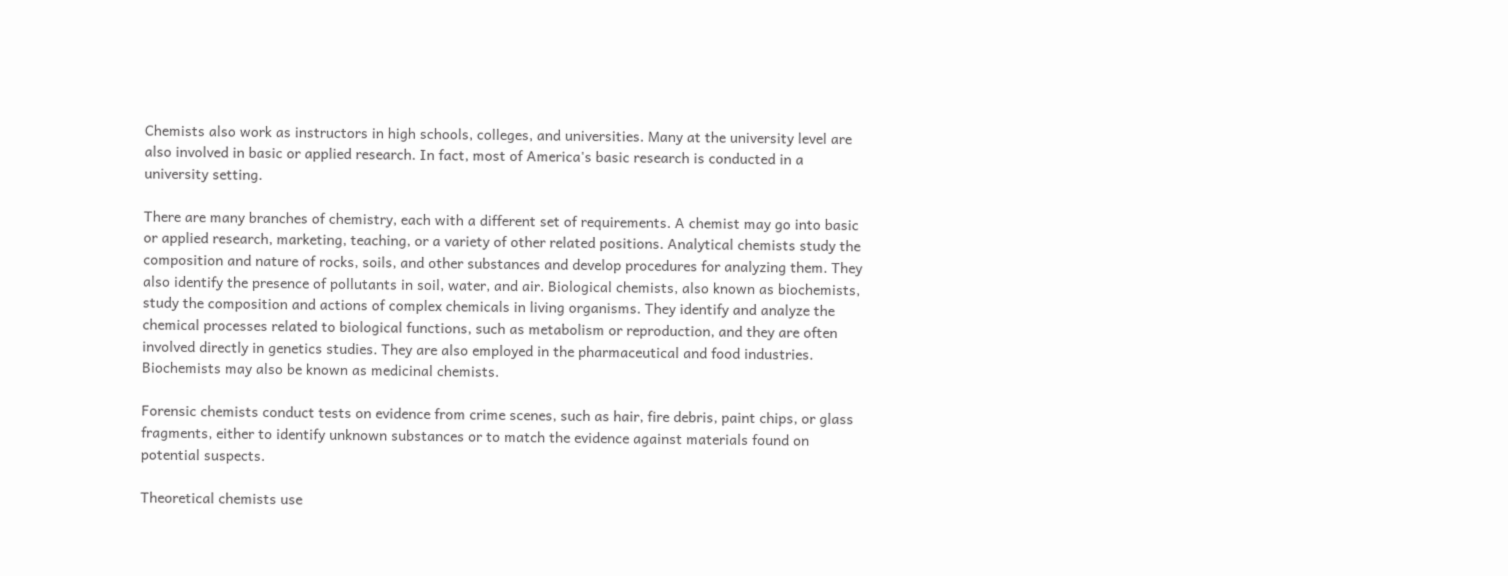Chemists also work as instructors in high schools, colleges, and universities. Many at the university level are also involved in basic or applied research. In fact, most of America's basic research is conducted in a university setting.

There are many branches of chemistry, each with a different set of requirements. A chemist may go into basic or applied research, marketing, teaching, or a variety of other related positions. Analytical chemists study the composition and nature of rocks, soils, and other substances and develop procedures for analyzing them. They also identify the presence of pollutants in soil, water, and air. Biological chemists, also known as biochemists, study the composition and actions of complex chemicals in living organisms. They identify and analyze the chemical processes related to biological functions, such as metabolism or reproduction, and they are often involved directly in genetics studies. They are also employed in the pharmaceutical and food industries. Biochemists may also be known as medicinal chemists.

Forensic chemists conduct tests on evidence from crime scenes, such as hair, fire debris, paint chips, or glass fragments, either to identify unknown substances or to match the evidence against materials found on potential suspects.

Theoretical chemists use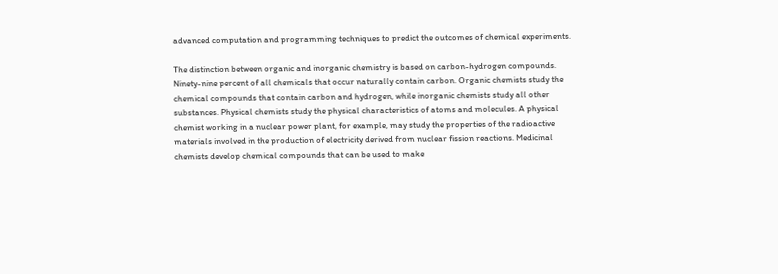advanced computation and programming techniques to predict the outcomes of chemical experiments.

The distinction between organic and inorganic chemistry is based on carbon-hydrogen compounds. Ninety-nine percent of all chemicals that occur naturally contain carbon. Organic chemists study the chemical compounds that contain carbon and hydrogen, while inorganic chemists study all other substances. Physical chemists study the physical characteristics of atoms and molecules. A physical chemist working in a nuclear power plant, for example, may study the properties of the radioactive materials involved in the production of electricity derived from nuclear fission reactions. Medicinal chemists develop chemical compounds that can be used to make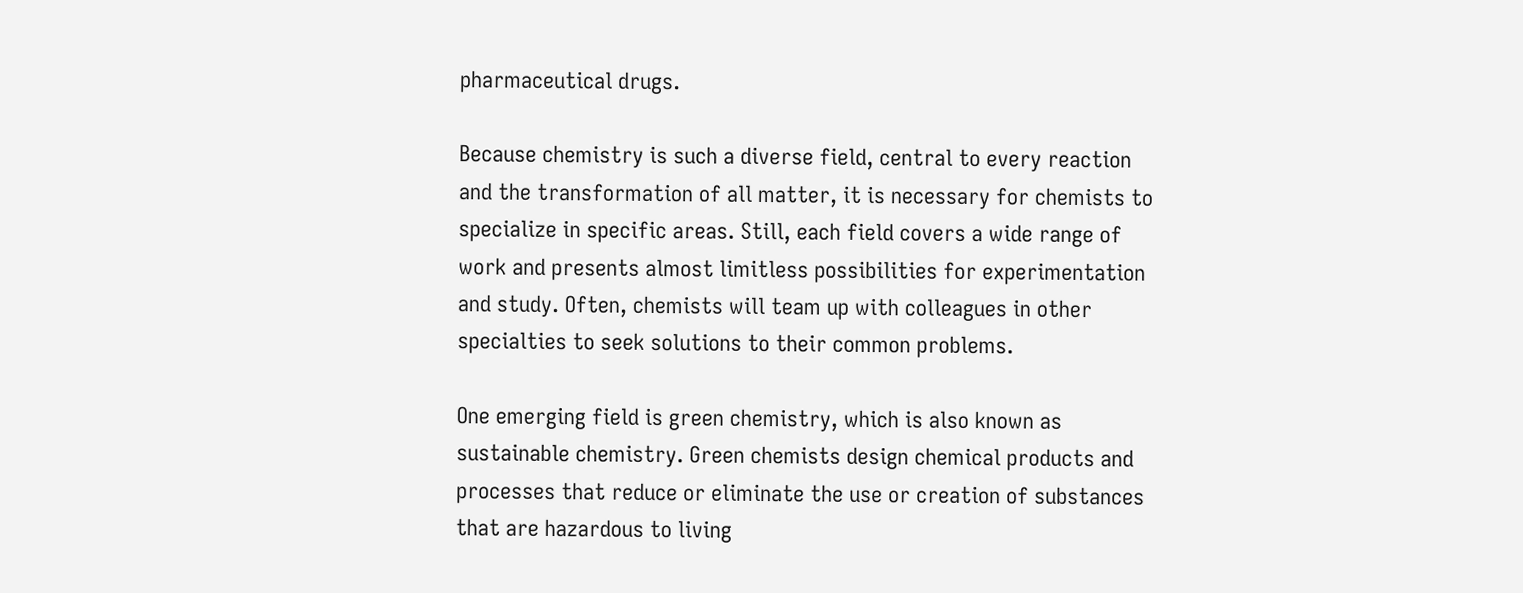pharmaceutical drugs.

Because chemistry is such a diverse field, central to every reaction and the transformation of all matter, it is necessary for chemists to specialize in specific areas. Still, each field covers a wide range of work and presents almost limitless possibilities for experimentation and study. Often, chemists will team up with colleagues in other specialties to seek solutions to their common problems.

One emerging field is green chemistry, which is also known as sustainable chemistry. Green chemists design chemical products and processes that reduce or eliminate the use or creation of substances that are hazardous to living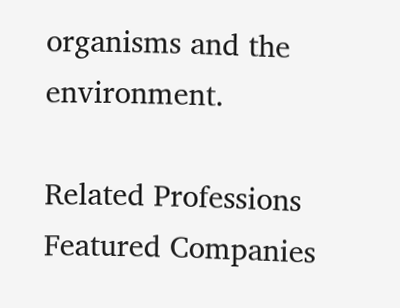organisms and the environment.

Related Professions
Featured Companies